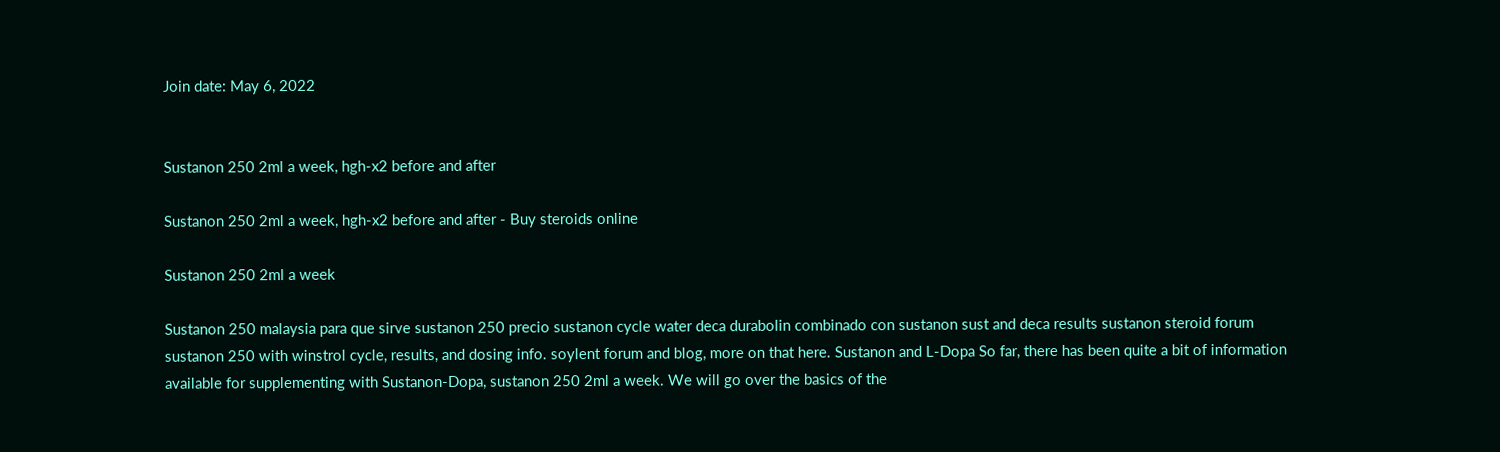Join date: May 6, 2022


Sustanon 250 2ml a week, hgh-x2 before and after

Sustanon 250 2ml a week, hgh-x2 before and after - Buy steroids online

Sustanon 250 2ml a week

Sustanon 250 malaysia para que sirve sustanon 250 precio sustanon cycle water deca durabolin combinado con sustanon sust and deca results sustanon steroid forum sustanon 250 with winstrol cycle, results, and dosing info. soylent forum and blog, more on that here. Sustanon and L-Dopa So far, there has been quite a bit of information available for supplementing with Sustanon-Dopa, sustanon 250 2ml a week. We will go over the basics of the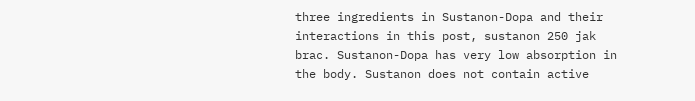three ingredients in Sustanon-Dopa and their interactions in this post, sustanon 250 jak brac. Sustanon-Dopa has very low absorption in the body. Sustanon does not contain active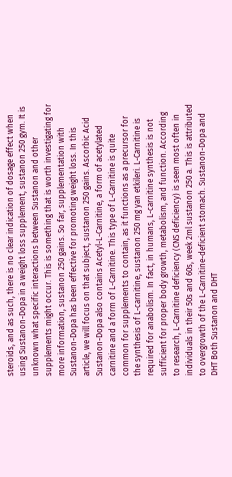steroids, and as such, there is no clear indication of dosage effect when using Sustanon-Dopa in a weight loss supplement, sustanon 250 gym. It is unknown what specific interactions between Sustanon and other supplements might occur. This is something that is worth investigating for more information, sustanon 250 gains. So far, supplementation with Sustanon-Dopa has been effective for promoting weight loss. In this article, we will focus on that subject, sustanon 250 gains. Ascorbic Acid Sustanon-Dopa also contains Acetyl-L-Carnitine, a form of acetylated carnitine and a form of L-Carnitine. This type of L-Carnitine is quite common for supplements to contain, as it functions as a precursor for the synthesis of L-carnitine, sustanon 250 mg yan etkileri. L-Carnitine is required for anabolism. In fact, in humans, L-carnitine synthesis is not sufficient for proper body growth, metabolism, and function. According to research, L-Carnitine deficiency (CNS deficiency) is seen most often in individuals in their 50s and 60s, week 2ml sustanon 250 a. This is attributed to overgrowth of the L-Carnitine-deficient stomach. Sustanon-Dopa and DHT Both Sustanon and DHT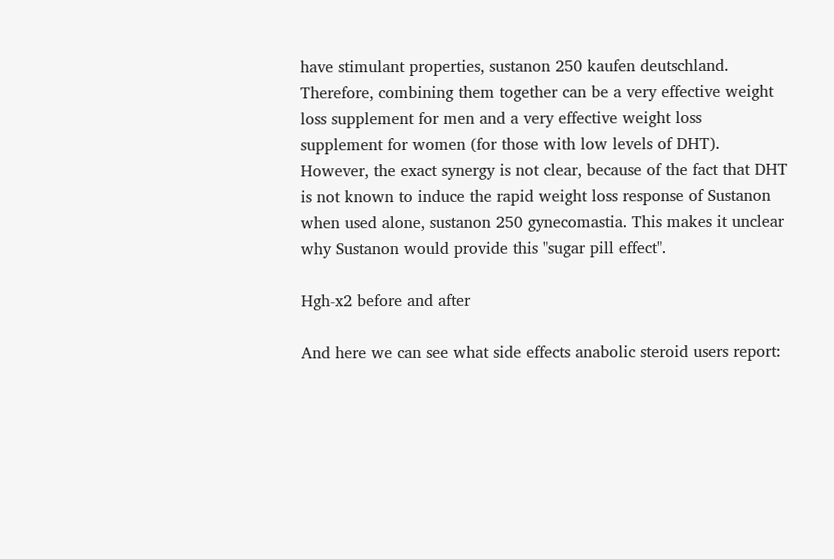have stimulant properties, sustanon 250 kaufen deutschland. Therefore, combining them together can be a very effective weight loss supplement for men and a very effective weight loss supplement for women (for those with low levels of DHT). However, the exact synergy is not clear, because of the fact that DHT is not known to induce the rapid weight loss response of Sustanon when used alone, sustanon 250 gynecomastia. This makes it unclear why Sustanon would provide this "sugar pill effect".

Hgh-x2 before and after

And here we can see what side effects anabolic steroid users report: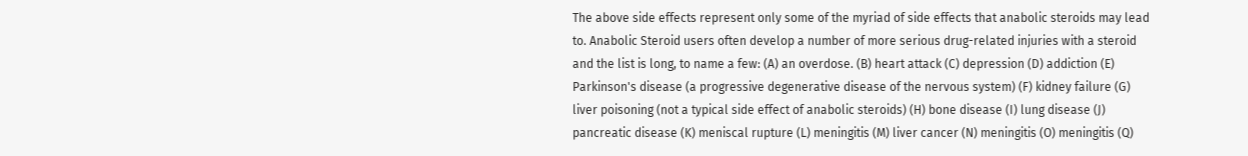The above side effects represent only some of the myriad of side effects that anabolic steroids may lead to. Anabolic Steroid users often develop a number of more serious drug-related injuries with a steroid and the list is long, to name a few: (A) an overdose. (B) heart attack (C) depression (D) addiction (E) Parkinson's disease (a progressive degenerative disease of the nervous system) (F) kidney failure (G) liver poisoning (not a typical side effect of anabolic steroids) (H) bone disease (I) lung disease (J) pancreatic disease (K) meniscal rupture (L) meningitis (M) liver cancer (N) meningitis (O) meningitis (Q)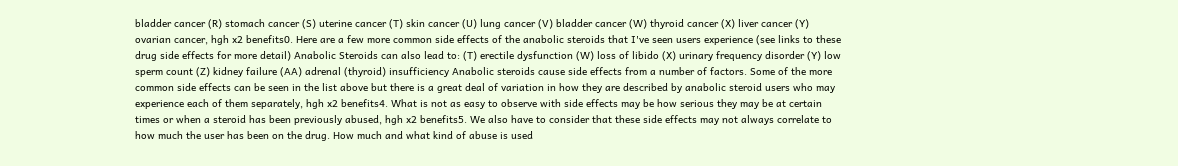bladder cancer (R) stomach cancer (S) uterine cancer (T) skin cancer (U) lung cancer (V) bladder cancer (W) thyroid cancer (X) liver cancer (Y) ovarian cancer, hgh x2 benefits0. Here are a few more common side effects of the anabolic steroids that I've seen users experience (see links to these drug side effects for more detail) Anabolic Steroids can also lead to: (T) erectile dysfunction (W) loss of libido (X) urinary frequency disorder (Y) low sperm count (Z) kidney failure (AA) adrenal (thyroid) insufficiency Anabolic steroids cause side effects from a number of factors. Some of the more common side effects can be seen in the list above but there is a great deal of variation in how they are described by anabolic steroid users who may experience each of them separately, hgh x2 benefits4. What is not as easy to observe with side effects may be how serious they may be at certain times or when a steroid has been previously abused, hgh x2 benefits5. We also have to consider that these side effects may not always correlate to how much the user has been on the drug. How much and what kind of abuse is used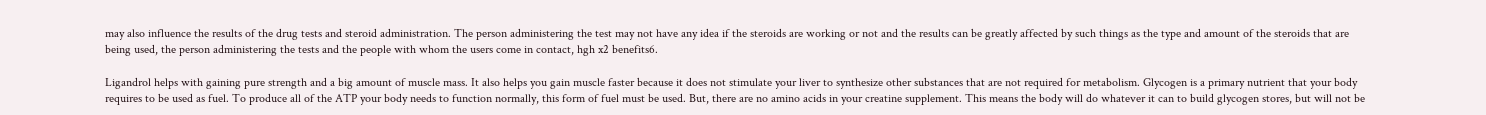may also influence the results of the drug tests and steroid administration. The person administering the test may not have any idea if the steroids are working or not and the results can be greatly affected by such things as the type and amount of the steroids that are being used, the person administering the tests and the people with whom the users come in contact, hgh x2 benefits6.

Ligandrol helps with gaining pure strength and a big amount of muscle mass. It also helps you gain muscle faster because it does not stimulate your liver to synthesize other substances that are not required for metabolism. Glycogen is a primary nutrient that your body requires to be used as fuel. To produce all of the ATP your body needs to function normally, this form of fuel must be used. But, there are no amino acids in your creatine supplement. This means the body will do whatever it can to build glycogen stores, but will not be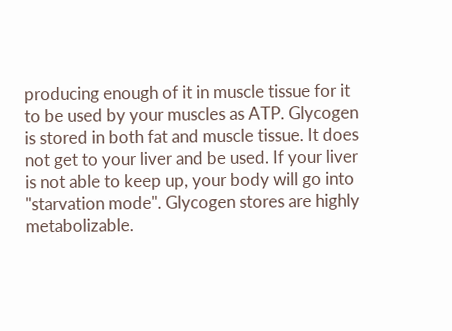producing enough of it in muscle tissue for it to be used by your muscles as ATP. Glycogen is stored in both fat and muscle tissue. It does not get to your liver and be used. If your liver is not able to keep up, your body will go into "starvation mode". Glycogen stores are highly metabolizable.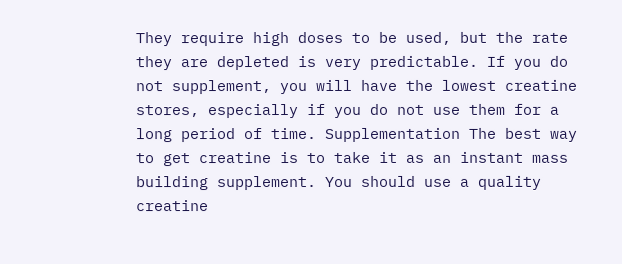They require high doses to be used, but the rate they are depleted is very predictable. If you do not supplement, you will have the lowest creatine stores, especially if you do not use them for a long period of time. Supplementation The best way to get creatine is to take it as an instant mass building supplement. You should use a quality creatine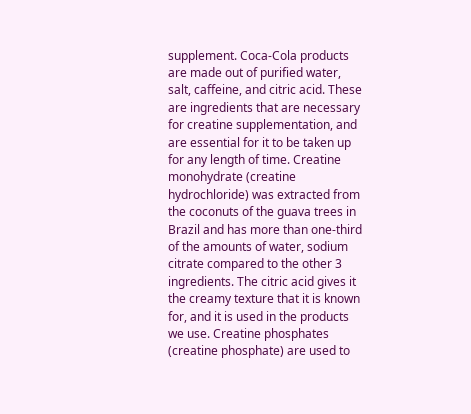supplement. Coca-Cola products are made out of purified water, salt, caffeine, and citric acid. These are ingredients that are necessary for creatine supplementation, and are essential for it to be taken up for any length of time. Creatine monohydrate (creatine hydrochloride) was extracted from the coconuts of the guava trees in Brazil and has more than one-third of the amounts of water, sodium citrate compared to the other 3 ingredients. The citric acid gives it the creamy texture that it is known for, and it is used in the products we use. Creatine phosphates (creatine phosphate) are used to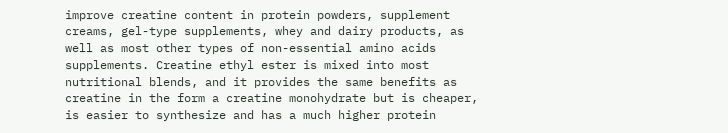improve creatine content in protein powders, supplement creams, gel-type supplements, whey and dairy products, as well as most other types of non-essential amino acids supplements. Creatine ethyl ester is mixed into most nutritional blends, and it provides the same benefits as creatine in the form a creatine monohydrate but is cheaper, is easier to synthesize and has a much higher protein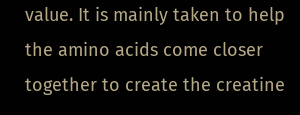value. It is mainly taken to help the amino acids come closer together to create the creatine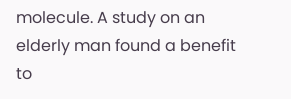molecule. A study on an elderly man found a benefit to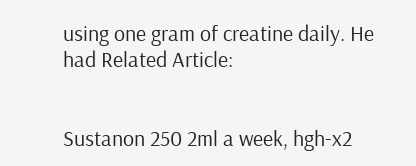using one gram of creatine daily. He had Related Article:


Sustanon 250 2ml a week, hgh-x2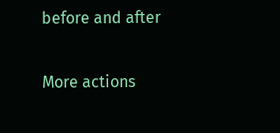before and after

More actions